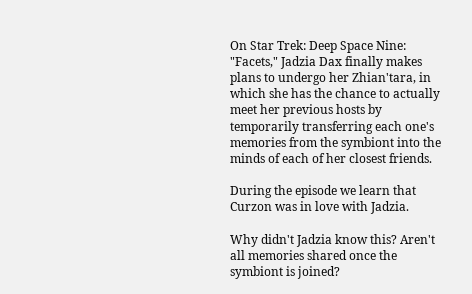On Star Trek: Deep Space Nine: "Facets," Jadzia Dax finally makes plans to undergo her Zhian'tara, in which she has the chance to actually meet her previous hosts by temporarily transferring each one's memories from the symbiont into the minds of each of her closest friends.

During the episode we learn that Curzon was in love with Jadzia.

Why didn't Jadzia know this? Aren't all memories shared once the symbiont is joined?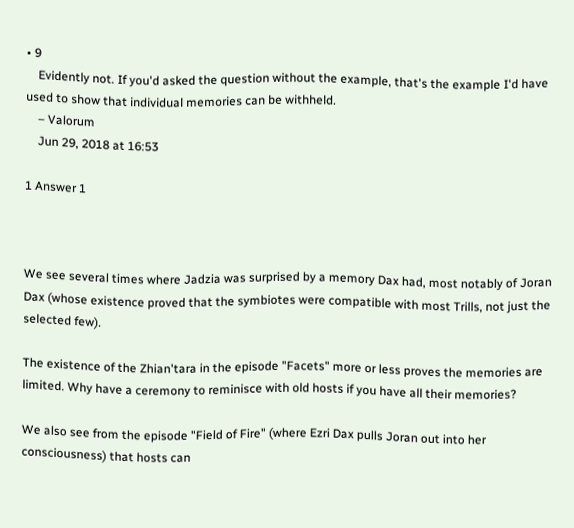• 9
    Evidently not. If you'd asked the question without the example, that's the example I'd have used to show that individual memories can be withheld.
    – Valorum
    Jun 29, 2018 at 16:53

1 Answer 1



We see several times where Jadzia was surprised by a memory Dax had, most notably of Joran Dax (whose existence proved that the symbiotes were compatible with most Trills, not just the selected few).

The existence of the Zhian'tara in the episode "Facets" more or less proves the memories are limited. Why have a ceremony to reminisce with old hosts if you have all their memories?

We also see from the episode "Field of Fire" (where Ezri Dax pulls Joran out into her consciousness) that hosts can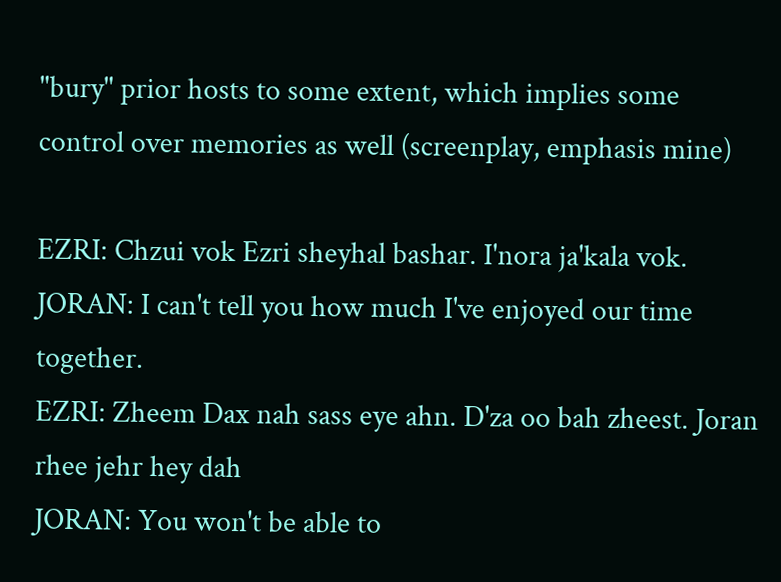"bury" prior hosts to some extent, which implies some control over memories as well (screenplay, emphasis mine)

EZRI: Chzui vok Ezri sheyhal bashar. I'nora ja'kala vok.
JORAN: I can't tell you how much I've enjoyed our time together.
EZRI: Zheem Dax nah sass eye ahn. D'za oo bah zheest. Joran rhee jehr hey dah
JORAN: You won't be able to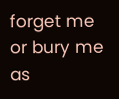forget me or bury me as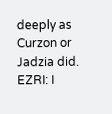deeply as Curzon or Jadzia did.
EZRI: I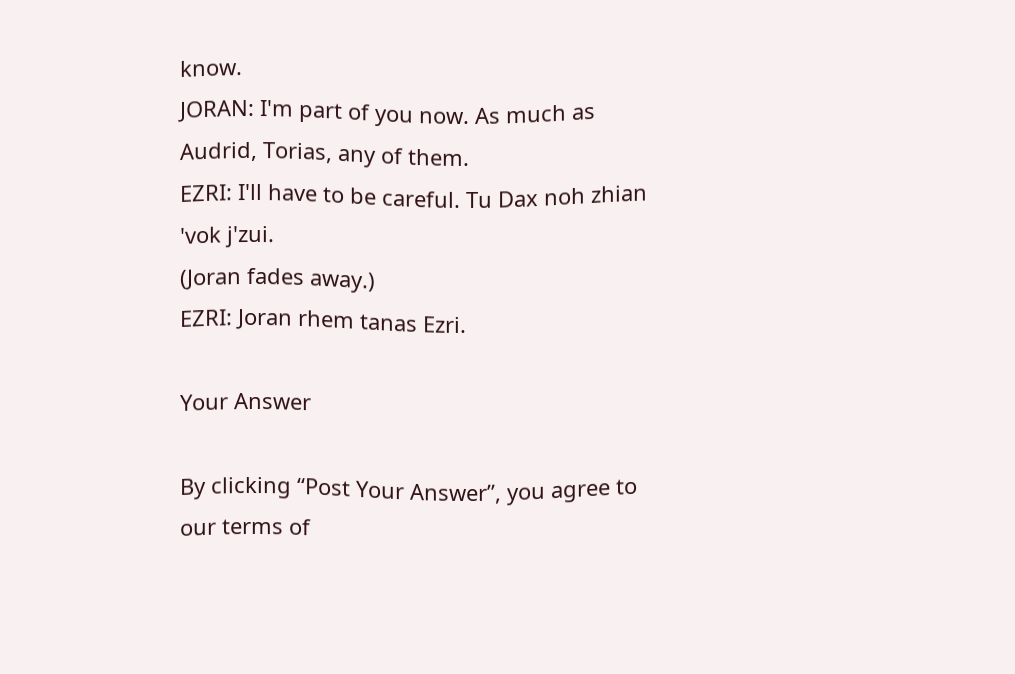know.
JORAN: I'm part of you now. As much as Audrid, Torias, any of them.
EZRI: I'll have to be careful. Tu Dax noh zhian 'vok j'zui.
(Joran fades away.)
EZRI: Joran rhem tanas Ezri.

Your Answer

By clicking “Post Your Answer”, you agree to our terms of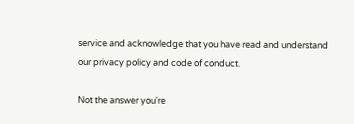service and acknowledge that you have read and understand our privacy policy and code of conduct.

Not the answer you're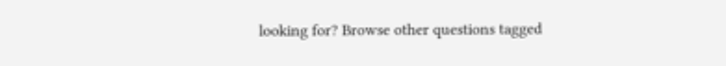looking for? Browse other questions tagged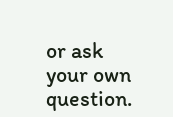or ask your own question.